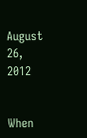August 26, 2012


When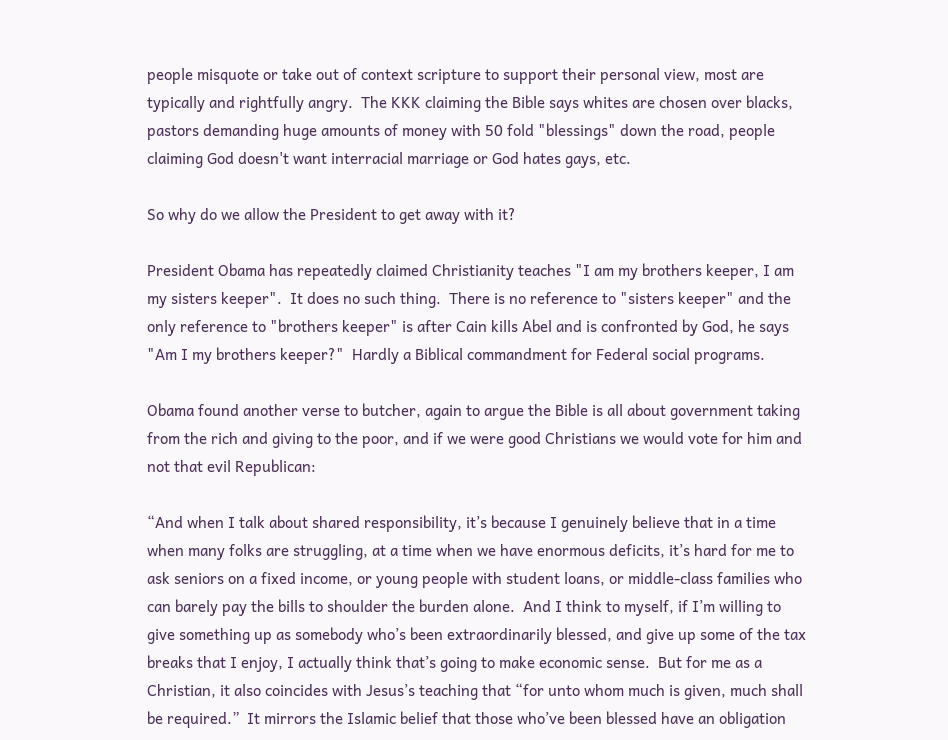people misquote or take out of context scripture to support their personal view, most are typically and rightfully angry.  The KKK claiming the Bible says whites are chosen over blacks, pastors demanding huge amounts of money with 50 fold "blessings" down the road, people claiming God doesn't want interracial marriage or God hates gays, etc.

So why do we allow the President to get away with it?

President Obama has repeatedly claimed Christianity teaches "I am my brothers keeper, I am my sisters keeper".  It does no such thing.  There is no reference to "sisters keeper" and the only reference to "brothers keeper" is after Cain kills Abel and is confronted by God, he says "Am I my brothers keeper?"  Hardly a Biblical commandment for Federal social programs.

Obama found another verse to butcher, again to argue the Bible is all about government taking from the rich and giving to the poor, and if we were good Christians we would vote for him and not that evil Republican:

“And when I talk about shared responsibility, it’s because I genuinely believe that in a time when many folks are struggling, at a time when we have enormous deficits, it’s hard for me to ask seniors on a fixed income, or young people with student loans, or middle-class families who can barely pay the bills to shoulder the burden alone.  And I think to myself, if I’m willing to give something up as somebody who’s been extraordinarily blessed, and give up some of the tax breaks that I enjoy, I actually think that’s going to make economic sense.  But for me as a Christian, it also coincides with Jesus’s teaching that “for unto whom much is given, much shall be required.”  It mirrors the Islamic belief that those who’ve been blessed have an obligation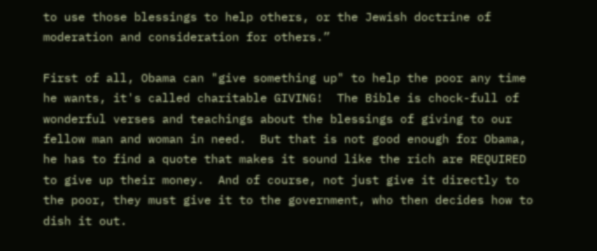to use those blessings to help others, or the Jewish doctrine of moderation and consideration for others.”

First of all, Obama can "give something up" to help the poor any time he wants, it's called charitable GIVING!  The Bible is chock-full of wonderful verses and teachings about the blessings of giving to our fellow man and woman in need.  But that is not good enough for Obama, he has to find a quote that makes it sound like the rich are REQUIRED to give up their money.  And of course, not just give it directly to the poor, they must give it to the government, who then decides how to dish it out.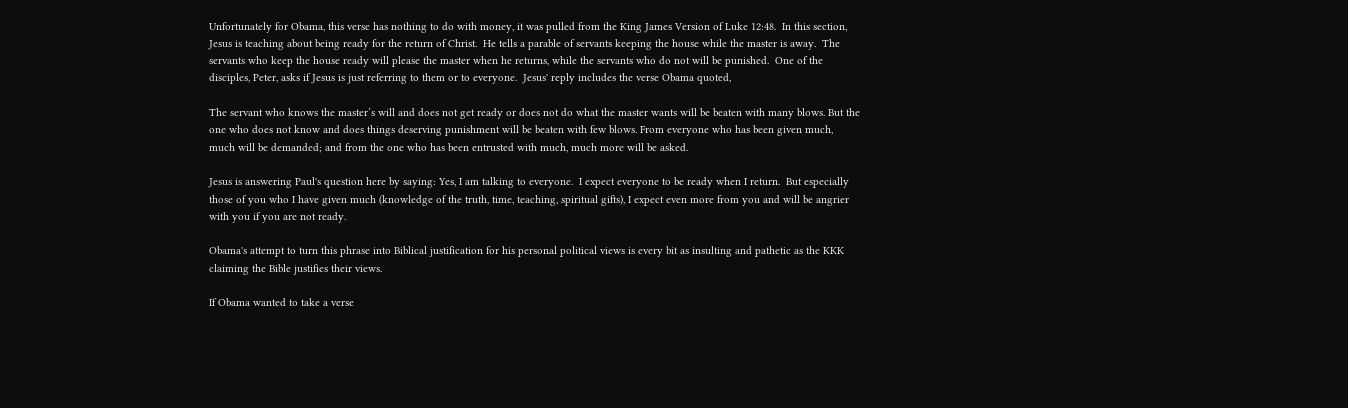Unfortunately for Obama, this verse has nothing to do with money, it was pulled from the King James Version of Luke 12:48.  In this section, Jesus is teaching about being ready for the return of Christ.  He tells a parable of servants keeping the house while the master is away.  The servants who keep the house ready will please the master when he returns, while the servants who do not will be punished.  One of the disciples, Peter, asks if Jesus is just referring to them or to everyone.  Jesus' reply includes the verse Obama quoted,

The servant who knows the master’s will and does not get ready or does not do what the master wants will be beaten with many blows. But the one who does not know and does things deserving punishment will be beaten with few blows. From everyone who has been given much, much will be demanded; and from the one who has been entrusted with much, much more will be asked.

Jesus is answering Paul's question here by saying: Yes, I am talking to everyone.  I expect everyone to be ready when I return.  But especially those of you who I have given much (knowledge of the truth, time, teaching, spiritual gifts), I expect even more from you and will be angrier with you if you are not ready.

Obama's attempt to turn this phrase into Biblical justification for his personal political views is every bit as insulting and pathetic as the KKK claiming the Bible justifies their views.

If Obama wanted to take a verse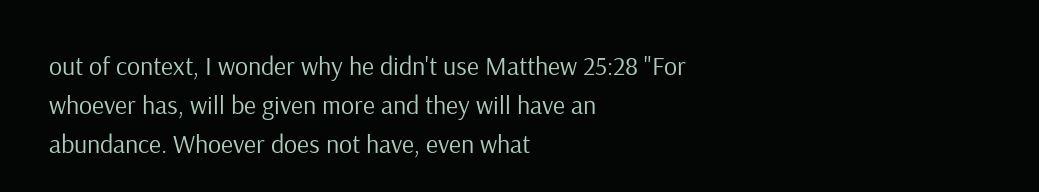out of context, I wonder why he didn't use Matthew 25:28 "For whoever has, will be given more and they will have an abundance. Whoever does not have, even what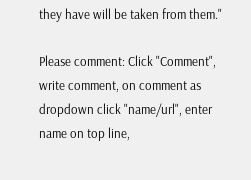they have will be taken from them."

Please comment: Click "Comment", write comment, on comment as dropdown click "name/url", enter name on top line,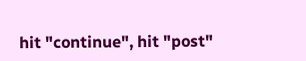hit "continue", hit "post"